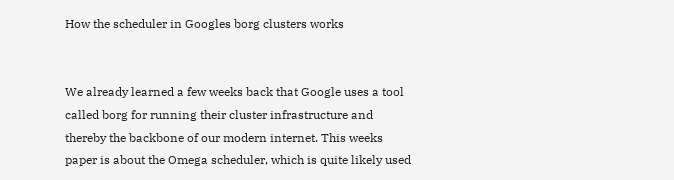How the scheduler in Googles borg clusters works


We already learned a few weeks back that Google uses a tool called borg for running their cluster infrastructure and thereby the backbone of our modern internet. This weeks paper is about the Omega scheduler, which is quite likely used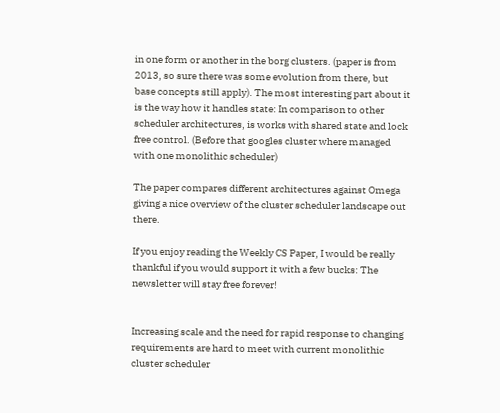in one form or another in the borg clusters. (paper is from 2013, so sure there was some evolution from there, but base concepts still apply). The most interesting part about it is the way how it handles state: In comparison to other scheduler architectures, is works with shared state and lock free control. (Before that googles cluster where managed with one monolithic scheduler)

The paper compares different architectures against Omega giving a nice overview of the cluster scheduler landscape out there.

If you enjoy reading the Weekly CS Paper, I would be really thankful if you would support it with a few bucks: The newsletter will stay free forever!


Increasing scale and the need for rapid response to changing requirements are hard to meet with current monolithic cluster scheduler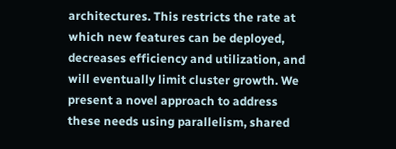architectures. This restricts the rate at which new features can be deployed, decreases efficiency and utilization, and will eventually limit cluster growth. We present a novel approach to address these needs using parallelism, shared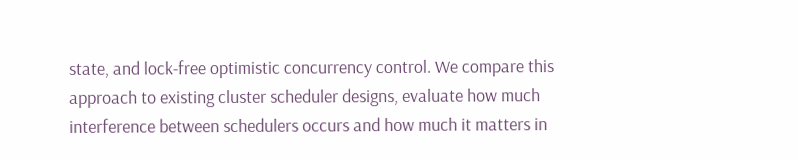state, and lock-free optimistic concurrency control. We compare this approach to existing cluster scheduler designs, evaluate how much interference between schedulers occurs and how much it matters in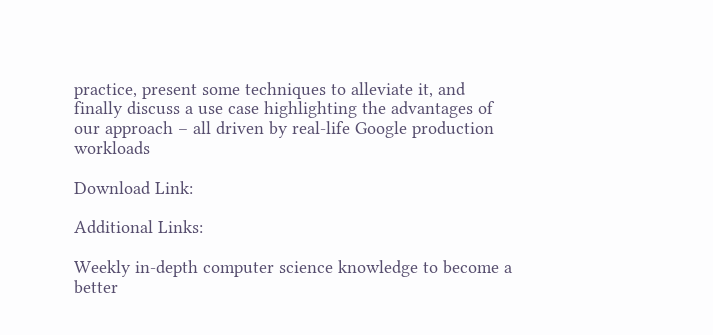practice, present some techniques to alleviate it, and finally discuss a use case highlighting the advantages of our approach – all driven by real-life Google production workloads

Download Link:

Additional Links:

Weekly in-depth computer science knowledge to become a better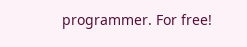programmer. For free!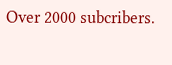Over 2000 subcribers.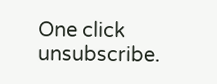One click unsubscribe.